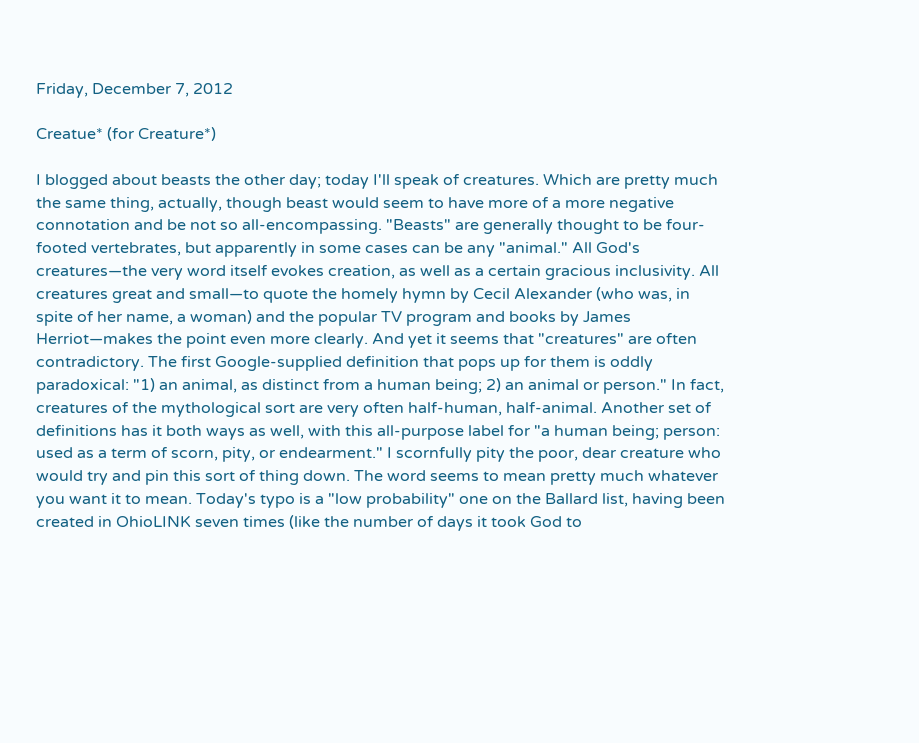Friday, December 7, 2012

Creatue* (for Creature*)

I blogged about beasts the other day; today I'll speak of creatures. Which are pretty much the same thing, actually, though beast would seem to have more of a more negative connotation and be not so all-encompassing. "Beasts" are generally thought to be four-footed vertebrates, but apparently in some cases can be any "animal." All God's creatures—the very word itself evokes creation, as well as a certain gracious inclusivity. All creatures great and small—to quote the homely hymn by Cecil Alexander (who was, in spite of her name, a woman) and the popular TV program and books by James Herriot—makes the point even more clearly. And yet it seems that "creatures" are often contradictory. The first Google-supplied definition that pops up for them is oddly paradoxical: "1) an animal, as distinct from a human being; 2) an animal or person." In fact, creatures of the mythological sort are very often half-human, half-animal. Another set of definitions has it both ways as well, with this all-purpose label for "a human being; person: used as a term of scorn, pity, or endearment." I scornfully pity the poor, dear creature who would try and pin this sort of thing down. The word seems to mean pretty much whatever you want it to mean. Today's typo is a "low probability" one on the Ballard list, having been created in OhioLINK seven times (like the number of days it took God to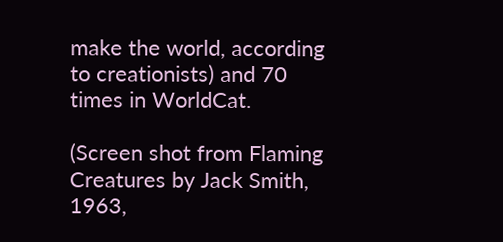make the world, according to creationists) and 70 times in WorldCat.

(Screen shot from Flaming Creatures by Jack Smith, 1963,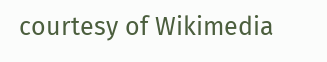courtesy of Wikimedia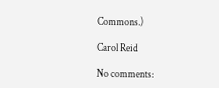Commons.)

Carol Reid

No comments: